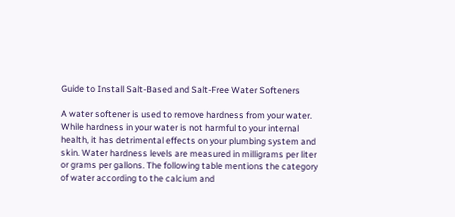Guide to Install Salt-Based and Salt-Free Water Softeners

A water softener is used to remove hardness from your water. While hardness in your water is not harmful to your internal health, it has detrimental effects on your plumbing system and skin. Water hardness levels are measured in milligrams per liter or grams per gallons. The following table mentions the category of water according to the calcium and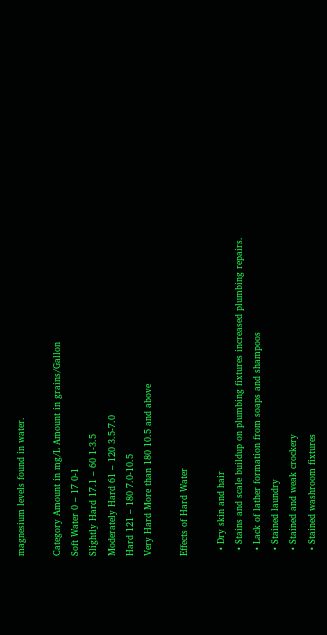magnesium levels found in water.

Category Amount in mg/L Amount in grains/Gallon
Soft Water 0 – 17 0-1
Slightly Hard 17.1 – 60 1-3.5
Moderately Hard 61 – 120 3.5-7.0
Hard 121 – 180 7.0-10.5
Very Hard More than 180 10.5 and above

Effects of Hard Water

  • Dry skin and hair
  • Stains and scale buildup on plumbing fixtures increased plumbing repairs.
  • Lack of lather formation from soaps and shampoos
  • Stained laundry
  • Stained and weak crockery
  • Stained washroom fixtures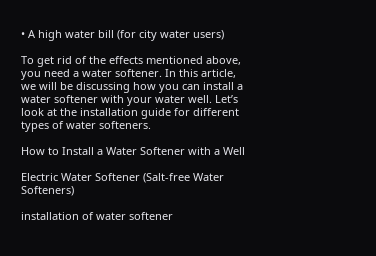• A high water bill (for city water users)

To get rid of the effects mentioned above, you need a water softener. In this article, we will be discussing how you can install a water softener with your water well. Let’s look at the installation guide for different types of water softeners.

How to Install a Water Softener with a Well

Electric Water Softener (Salt-free Water Softeners)

installation of water softener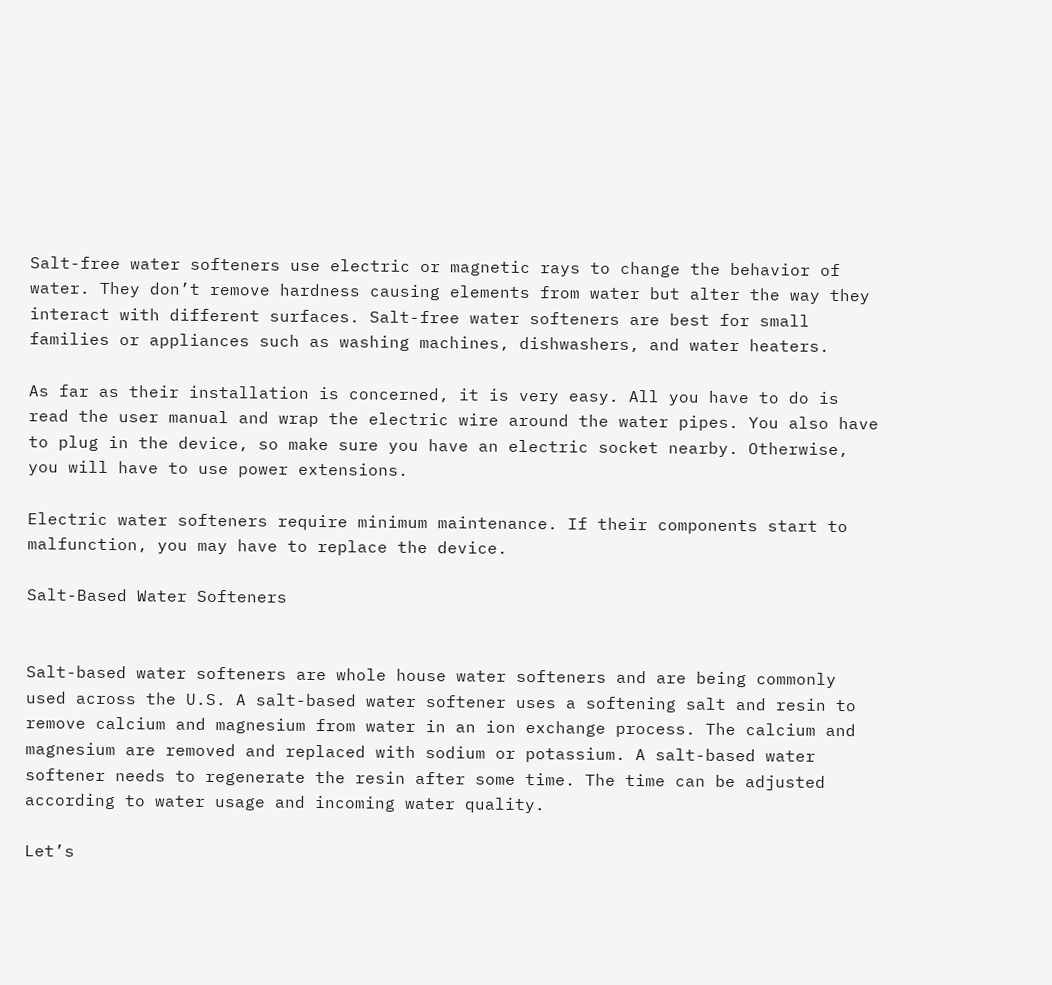Salt-free water softeners use electric or magnetic rays to change the behavior of water. They don’t remove hardness causing elements from water but alter the way they interact with different surfaces. Salt-free water softeners are best for small families or appliances such as washing machines, dishwashers, and water heaters.

As far as their installation is concerned, it is very easy. All you have to do is read the user manual and wrap the electric wire around the water pipes. You also have to plug in the device, so make sure you have an electric socket nearby. Otherwise, you will have to use power extensions.

Electric water softeners require minimum maintenance. If their components start to malfunction, you may have to replace the device.

Salt-Based Water Softeners


Salt-based water softeners are whole house water softeners and are being commonly used across the U.S. A salt-based water softener uses a softening salt and resin to remove calcium and magnesium from water in an ion exchange process. The calcium and magnesium are removed and replaced with sodium or potassium. A salt-based water softener needs to regenerate the resin after some time. The time can be adjusted according to water usage and incoming water quality.

Let’s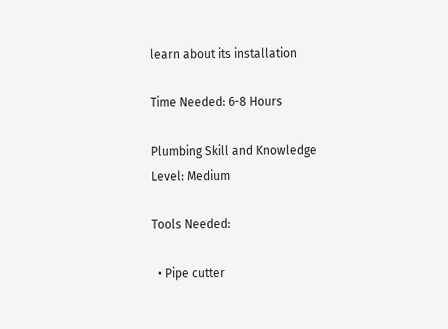learn about its installation

Time Needed: 6-8 Hours

Plumbing Skill and Knowledge Level: Medium

Tools Needed:

  • Pipe cutter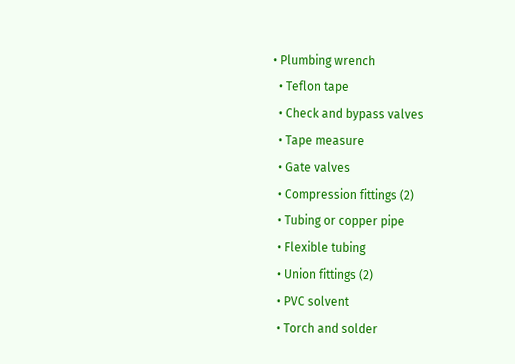• Plumbing wrench
  • Teflon tape
  • Check and bypass valves
  • Tape measure
  • Gate valves
  • Compression fittings (2)
  • Tubing or copper pipe
  • Flexible tubing
  • Union fittings (2)
  • PVC solvent
  • Torch and solder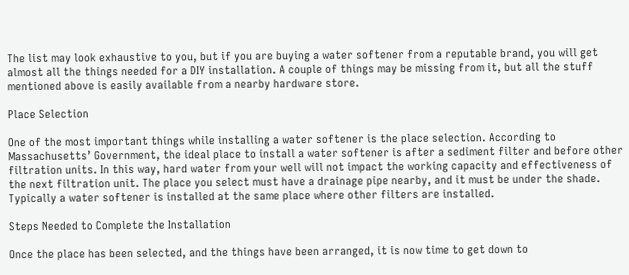The list may look exhaustive to you, but if you are buying a water softener from a reputable brand, you will get almost all the things needed for a DIY installation. A couple of things may be missing from it, but all the stuff mentioned above is easily available from a nearby hardware store.

Place Selection

One of the most important things while installing a water softener is the place selection. According to Massachusetts’ Government, the ideal place to install a water softener is after a sediment filter and before other filtration units. In this way, hard water from your well will not impact the working capacity and effectiveness of the next filtration unit. The place you select must have a drainage pipe nearby, and it must be under the shade. Typically a water softener is installed at the same place where other filters are installed.

Steps Needed to Complete the Installation

Once the place has been selected, and the things have been arranged, it is now time to get down to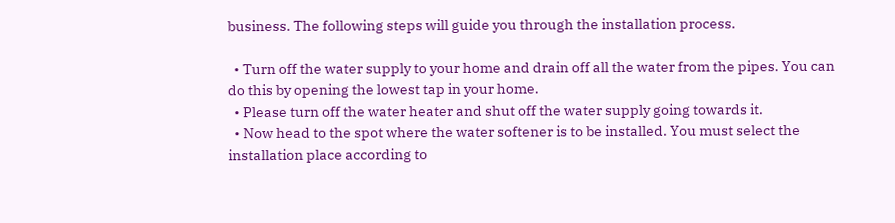business. The following steps will guide you through the installation process.

  • Turn off the water supply to your home and drain off all the water from the pipes. You can do this by opening the lowest tap in your home.
  • Please turn off the water heater and shut off the water supply going towards it.
  • Now head to the spot where the water softener is to be installed. You must select the installation place according to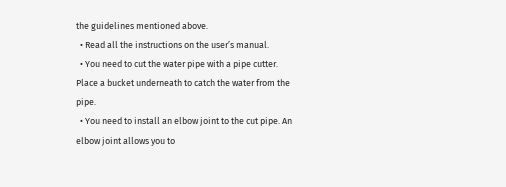the guidelines mentioned above.
  • Read all the instructions on the user’s manual.
  • You need to cut the water pipe with a pipe cutter. Place a bucket underneath to catch the water from the pipe.
  • You need to install an elbow joint to the cut pipe. An elbow joint allows you to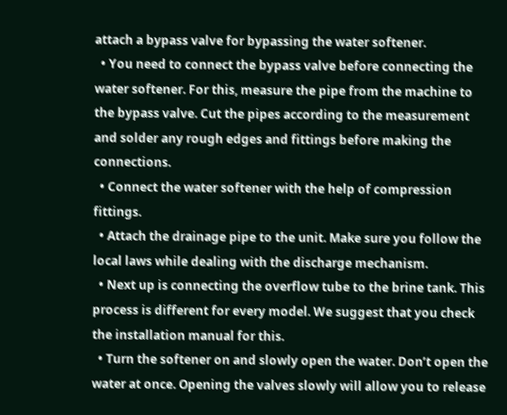attach a bypass valve for bypassing the water softener.
  • You need to connect the bypass valve before connecting the water softener. For this, measure the pipe from the machine to the bypass valve. Cut the pipes according to the measurement and solder any rough edges and fittings before making the connections.
  • Connect the water softener with the help of compression fittings.
  • Attach the drainage pipe to the unit. Make sure you follow the local laws while dealing with the discharge mechanism.
  • Next up is connecting the overflow tube to the brine tank. This process is different for every model. We suggest that you check the installation manual for this.
  • Turn the softener on and slowly open the water. Don’t open the water at once. Opening the valves slowly will allow you to release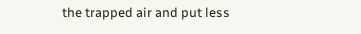the trapped air and put less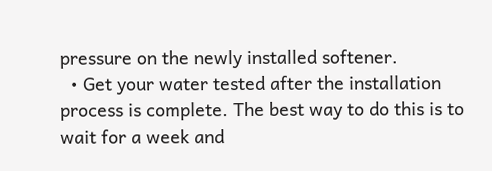pressure on the newly installed softener.
  • Get your water tested after the installation process is complete. The best way to do this is to wait for a week and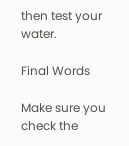then test your water.

Final Words

Make sure you check the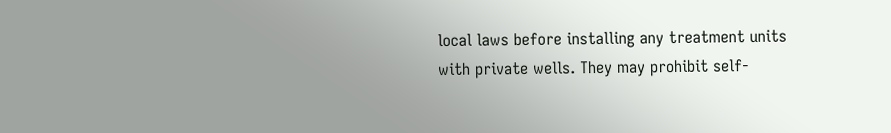local laws before installing any treatment units with private wells. They may prohibit self-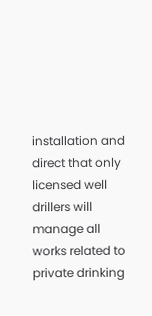installation and direct that only licensed well drillers will manage all works related to private drinking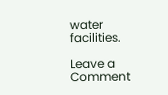water facilities.

Leave a Comment